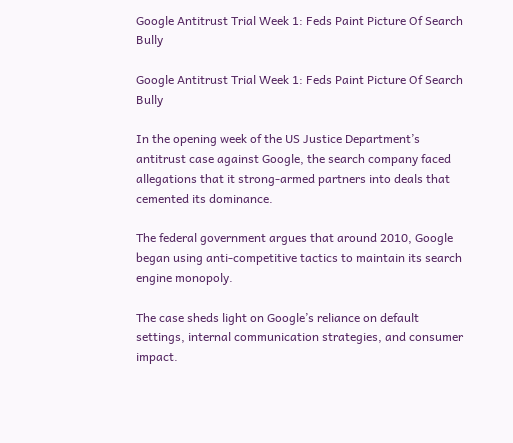Google Antitrust Trial Week 1: Feds Paint Picture Of Search Bully

Google Antitrust Trial Week 1: Feds Paint Picture Of Search Bully

In the opening week of the US Justice Department’s antitrust case against Google, the search company faced allegations that it strong-armed partners into deals that cemented its dominance.

The federal government argues that around 2010, Google began using anti-competitive tactics to maintain its search engine monopoly.

The case sheds light on Google’s reliance on default settings, internal communication strategies, and consumer impact.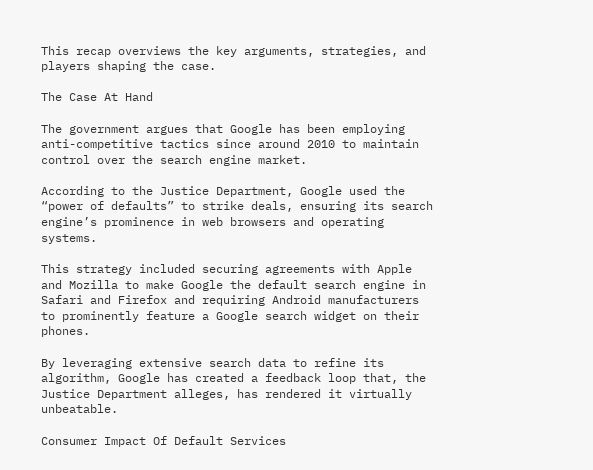This recap overviews the key arguments, strategies, and players shaping the case.

The Case At Hand

The government argues that Google has been employing anti-competitive tactics since around 2010 to maintain control over the search engine market.

According to the Justice Department, Google used the “power of defaults” to strike deals, ensuring its search engine’s prominence in web browsers and operating systems.

This strategy included securing agreements with Apple and Mozilla to make Google the default search engine in Safari and Firefox and requiring Android manufacturers to prominently feature a Google search widget on their phones.

By leveraging extensive search data to refine its algorithm, Google has created a feedback loop that, the Justice Department alleges, has rendered it virtually unbeatable.

Consumer Impact Of Default Services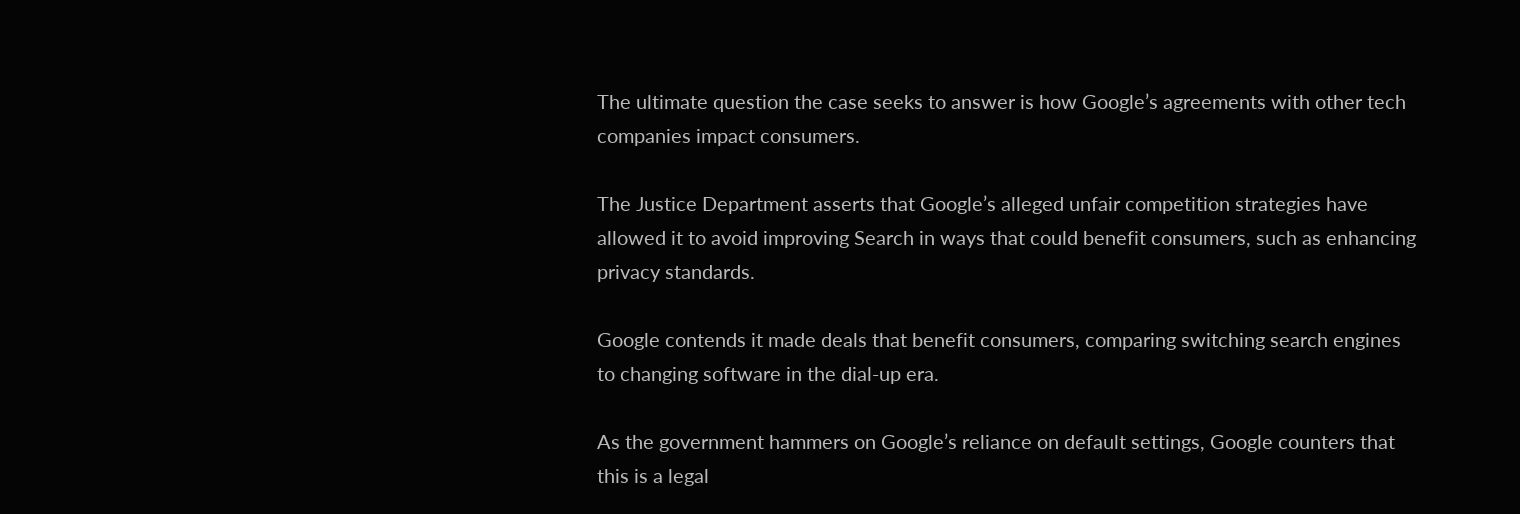The ultimate question the case seeks to answer is how Google’s agreements with other tech companies impact consumers.

The Justice Department asserts that Google’s alleged unfair competition strategies have allowed it to avoid improving Search in ways that could benefit consumers, such as enhancing privacy standards.

Google contends it made deals that benefit consumers, comparing switching search engines to changing software in the dial-up era.

As the government hammers on Google’s reliance on default settings, Google counters that this is a legal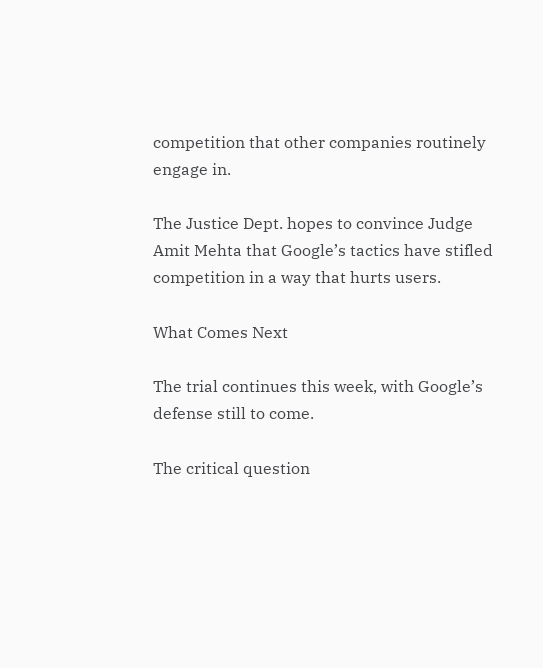competition that other companies routinely engage in.

The Justice Dept. hopes to convince Judge Amit Mehta that Google’s tactics have stifled competition in a way that hurts users.

What Comes Next

The trial continues this week, with Google’s defense still to come.

The critical question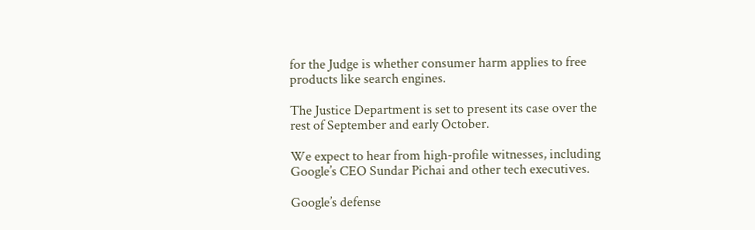for the Judge is whether consumer harm applies to free products like search engines.

The Justice Department is set to present its case over the rest of September and early October.

We expect to hear from high-profile witnesses, including Google’s CEO Sundar Pichai and other tech executives.

Google’s defense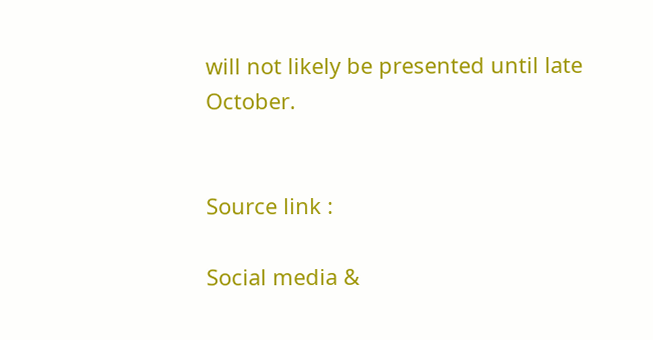will not likely be presented until late October.


Source link :

Social media &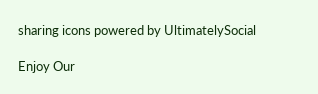sharing icons powered by UltimatelySocial

Enjoy Our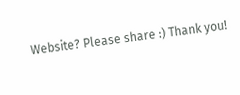Website? Please share :) Thank you!